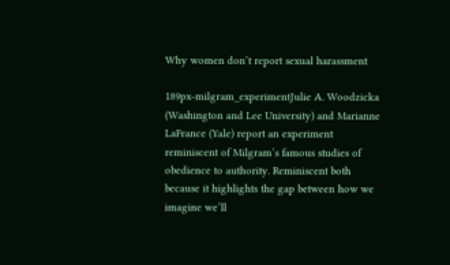Why women don’t report sexual harassment

189px-milgram_experimentJulie A. Woodzicka (Washington and Lee University) and Marianne LaFrance (Yale) report an experiment reminiscent of Milgram’s famous studies of obedience to authority. Reminiscent both because it highlights the gap between how we imagine we’ll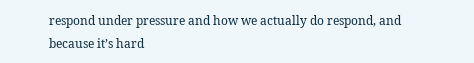respond under pressure and how we actually do respond, and because it’s hard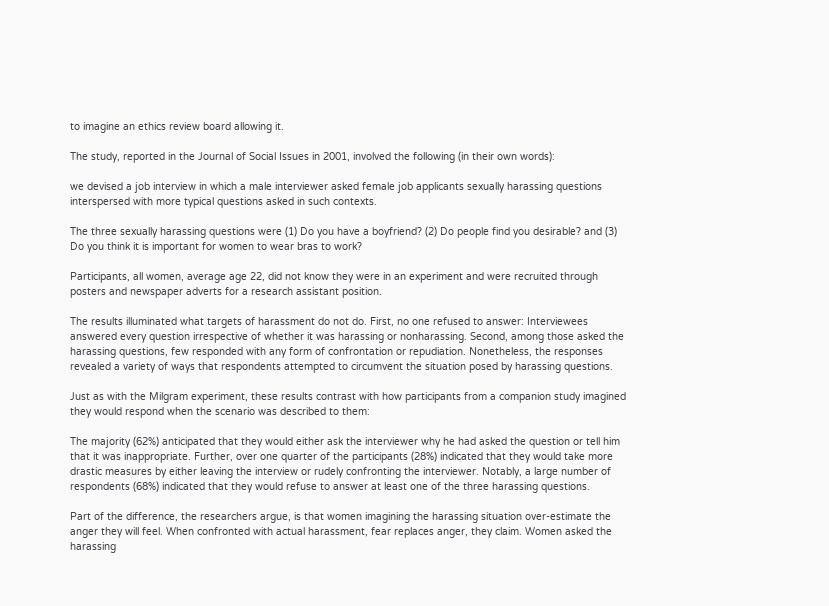to imagine an ethics review board allowing it.

The study, reported in the Journal of Social Issues in 2001, involved the following (in their own words):

we devised a job interview in which a male interviewer asked female job applicants sexually harassing questions interspersed with more typical questions asked in such contexts.

The three sexually harassing questions were (1) Do you have a boyfriend? (2) Do people find you desirable? and (3) Do you think it is important for women to wear bras to work?

Participants, all women, average age 22, did not know they were in an experiment and were recruited through posters and newspaper adverts for a research assistant position.

The results illuminated what targets of harassment do not do. First, no one refused to answer: Interviewees answered every question irrespective of whether it was harassing or nonharassing. Second, among those asked the harassing questions, few responded with any form of confrontation or repudiation. Nonetheless, the responses revealed a variety of ways that respondents attempted to circumvent the situation posed by harassing questions.

Just as with the Milgram experiment, these results contrast with how participants from a companion study imagined they would respond when the scenario was described to them:

The majority (62%) anticipated that they would either ask the interviewer why he had asked the question or tell him that it was inappropriate. Further, over one quarter of the participants (28%) indicated that they would take more drastic measures by either leaving the interview or rudely confronting the interviewer. Notably, a large number of respondents (68%) indicated that they would refuse to answer at least one of the three harassing questions.

Part of the difference, the researchers argue, is that women imagining the harassing situation over-estimate the anger they will feel. When confronted with actual harassment, fear replaces anger, they claim. Women asked the harassing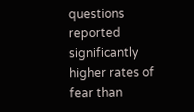questions reported significantly higher rates of fear than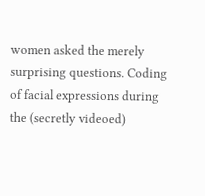women asked the merely surprising questions. Coding of facial expressions during the (secretly videoed)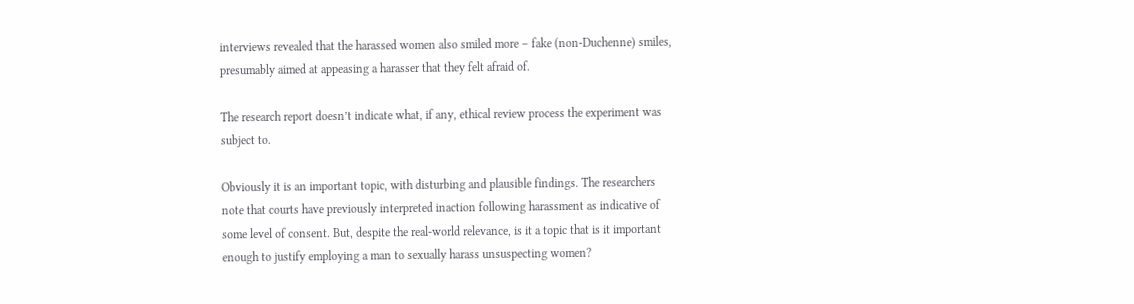interviews revealed that the harassed women also smiled more – fake (non-Duchenne) smiles, presumably aimed at appeasing a harasser that they felt afraid of.

The research report doesn’t indicate what, if any, ethical review process the experiment was subject to.

Obviously it is an important topic, with disturbing and plausible findings. The researchers note that courts have previously interpreted inaction following harassment as indicative of some level of consent. But, despite the real-world relevance, is it a topic that is it important enough to justify employing a man to sexually harass unsuspecting women?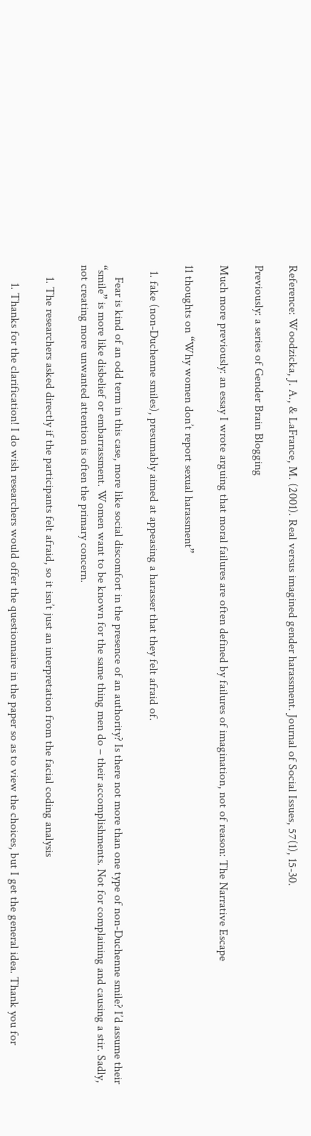Reference: Woodzicka, J. A., & LaFrance, M. (2001). Real versus imagined gender harassment. Journal of Social Issues, 57(1), 15-30.

Previously: a series of Gender Brain Blogging

Much more previously: an essay I wrote arguing that moral failures are often defined by failures of imagination, not of reason: The Narrative Escape

11 thoughts on “Why women don’t report sexual harassment”

  1. fake (non-Duchenne smiles), presumably aimed at appeasing a harasser that they felt afraid of.

    Fear is kind of an odd term in this case, more like social discomfort in the presence of an authority? Is there not more than one type of non-Duchenne smile? I’d assume their “smile” is more like disbelief or embarrassment. Women want to be known for the same thing men do – their accomplishments. Not for complaining and causing a stir. Sadly, not creating more unwanted attention is often the primary concern.

    1. The researchers asked directly if the participants felt afraid, so it isn’t just an interpretation from the facial coding analysis

      1. Thanks for the clarification! I do wish researchers would offer the questionnaire in the paper so as to view the choices, but I get the general idea. Thank you for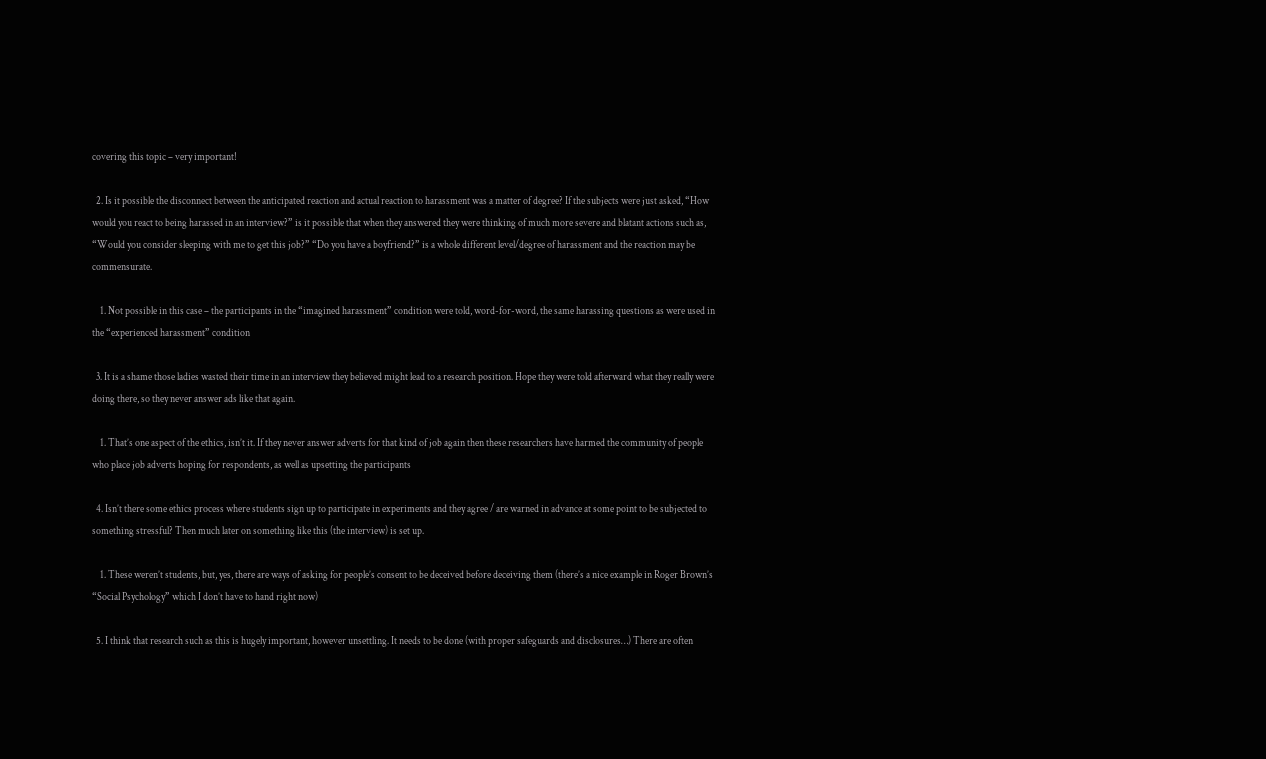covering this topic – very important!

  2. Is it possible the disconnect between the anticipated reaction and actual reaction to harassment was a matter of degree? If the subjects were just asked, “How would you react to being harassed in an interview?” is it possible that when they answered they were thinking of much more severe and blatant actions such as, “Would you consider sleeping with me to get this job?” “Do you have a boyfriend?” is a whole different level/degree of harassment and the reaction may be commensurate.

    1. Not possible in this case – the participants in the “imagined harassment” condition were told, word-for-word, the same harassing questions as were used in the “experienced harassment” condition

  3. It is a shame those ladies wasted their time in an interview they believed might lead to a research position. Hope they were told afterward what they really were doing there, so they never answer ads like that again.

    1. That’s one aspect of the ethics, isn’t it. If they never answer adverts for that kind of job again then these researchers have harmed the community of people who place job adverts hoping for respondents, as well as upsetting the participants

  4. Isn’t there some ethics process where students sign up to participate in experiments and they agree / are warned in advance at some point to be subjected to something stressful? Then much later on something like this (the interview) is set up.

    1. These weren’t students, but, yes, there are ways of asking for people’s consent to be deceived before deceiving them (there’s a nice example in Roger Brown’s “Social Psychology” which I don’t have to hand right now)

  5. I think that research such as this is hugely important, however unsettling. It needs to be done (with proper safeguards and disclosures…) There are often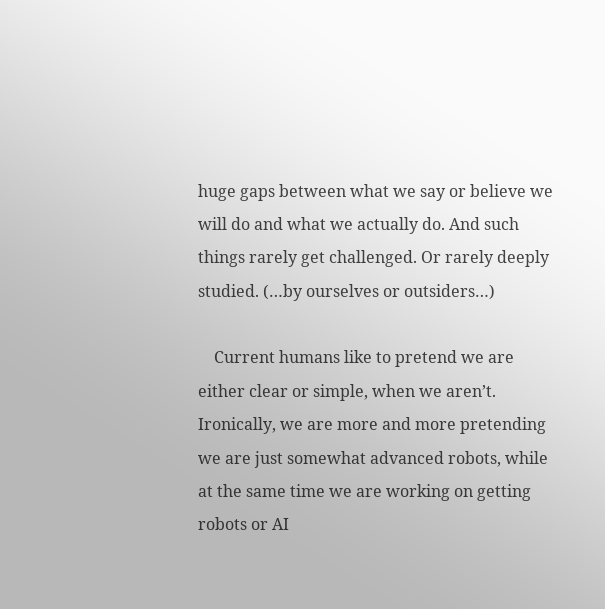huge gaps between what we say or believe we will do and what we actually do. And such things rarely get challenged. Or rarely deeply studied. (…by ourselves or outsiders…)

    Current humans like to pretend we are either clear or simple, when we aren’t. Ironically, we are more and more pretending we are just somewhat advanced robots, while at the same time we are working on getting robots or AI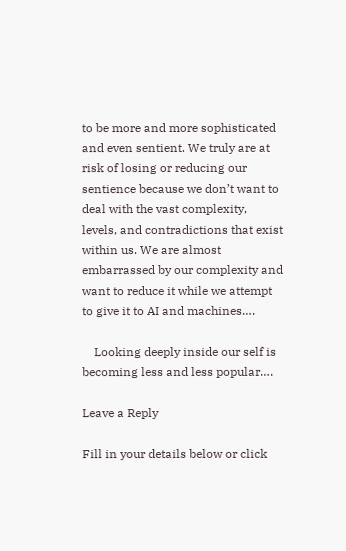to be more and more sophisticated and even sentient. We truly are at risk of losing or reducing our sentience because we don’t want to deal with the vast complexity, levels, and contradictions that exist within us. We are almost embarrassed by our complexity and want to reduce it while we attempt to give it to AI and machines….

    Looking deeply inside our self is becoming less and less popular….

Leave a Reply

Fill in your details below or click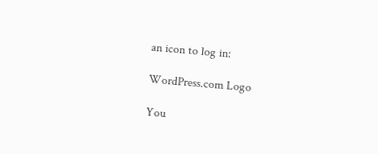an icon to log in:

WordPress.com Logo

You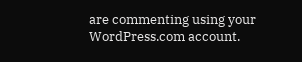are commenting using your WordPress.com account.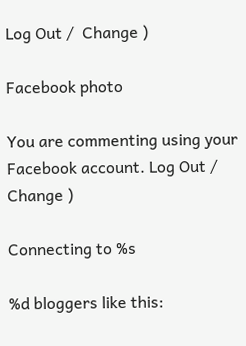Log Out /  Change )

Facebook photo

You are commenting using your Facebook account. Log Out /  Change )

Connecting to %s

%d bloggers like this: